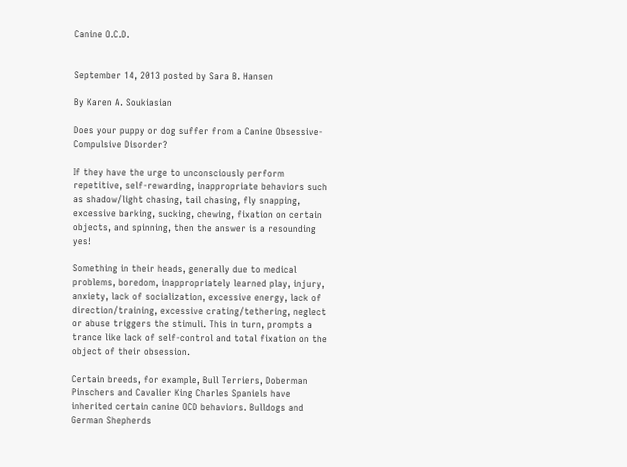Canine O.C.D.


September 14, 2013 posted by Sara B. Hansen

By Karen A. Soukiasian

Does your puppy or dog suffer from a Canine Obsessive-Compulsive Disorder?

If they have the urge to unconsciously perform repetitive, self-rewarding, inappropriate behaviors such as shadow/light chasing, tail chasing, fly snapping, excessive barking, sucking, chewing, fixation on certain objects, and spinning, then the answer is a resounding yes!

Something in their heads, generally due to medical problems, boredom, inappropriately learned play, injury, anxiety, lack of socialization, excessive energy, lack of direction/training, excessive crating/tethering, neglect or abuse triggers the stimuli. This in turn, prompts a trance like lack of self-control and total fixation on the object of their obsession.

Certain breeds, for example, Bull Terriers, Doberman Pinschers and Cavalier King Charles Spaniels have inherited certain canine OCD behaviors. Bulldogs and German Shepherds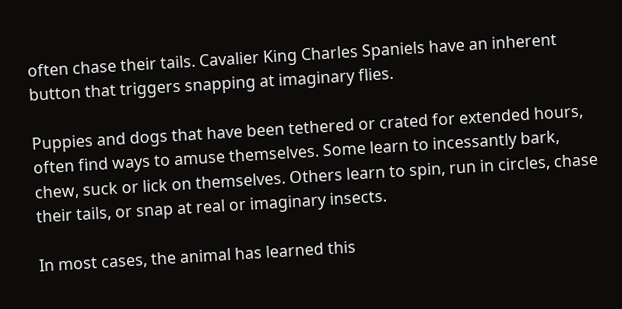often chase their tails. Cavalier King Charles Spaniels have an inherent button that triggers snapping at imaginary flies.

Puppies and dogs that have been tethered or crated for extended hours, often find ways to amuse themselves. Some learn to incessantly bark, chew, suck or lick on themselves. Others learn to spin, run in circles, chase their tails, or snap at real or imaginary insects.

In most cases, the animal has learned this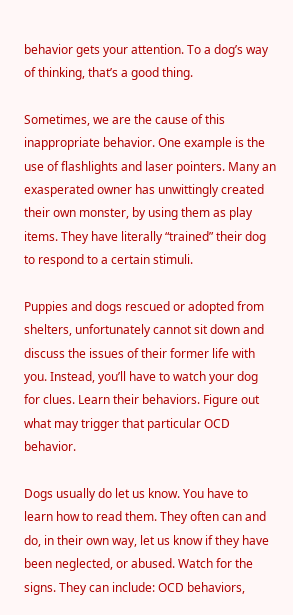behavior gets your attention. To a dog’s way of thinking, that’s a good thing.

Sometimes, we are the cause of this inappropriate behavior. One example is the use of flashlights and laser pointers. Many an exasperated owner has unwittingly created their own monster, by using them as play items. They have literally “trained” their dog to respond to a certain stimuli.

Puppies and dogs rescued or adopted from shelters, unfortunately cannot sit down and discuss the issues of their former life with you. Instead, you’ll have to watch your dog for clues. Learn their behaviors. Figure out what may trigger that particular OCD behavior.

Dogs usually do let us know. You have to learn how to read them. They often can and do, in their own way, let us know if they have been neglected, or abused. Watch for the signs. They can include: OCD behaviors,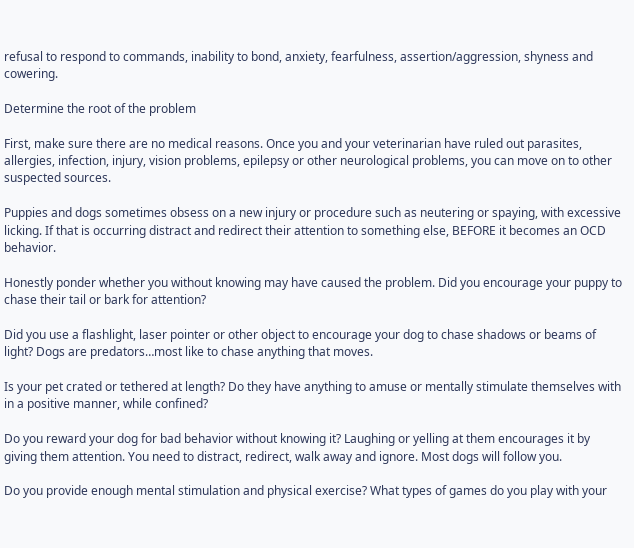refusal to respond to commands, inability to bond, anxiety, fearfulness, assertion/aggression, shyness and cowering.

Determine the root of the problem

First, make sure there are no medical reasons. Once you and your veterinarian have ruled out parasites, allergies, infection, injury, vision problems, epilepsy or other neurological problems, you can move on to other suspected sources.

Puppies and dogs sometimes obsess on a new injury or procedure such as neutering or spaying, with excessive licking. If that is occurring distract and redirect their attention to something else, BEFORE it becomes an OCD behavior.

Honestly ponder whether you without knowing may have caused the problem. Did you encourage your puppy to chase their tail or bark for attention?

Did you use a flashlight, laser pointer or other object to encourage your dog to chase shadows or beams of light? Dogs are predators…most like to chase anything that moves.

Is your pet crated or tethered at length? Do they have anything to amuse or mentally stimulate themselves with in a positive manner, while confined?

Do you reward your dog for bad behavior without knowing it? Laughing or yelling at them encourages it by giving them attention. You need to distract, redirect, walk away and ignore. Most dogs will follow you.

Do you provide enough mental stimulation and physical exercise? What types of games do you play with your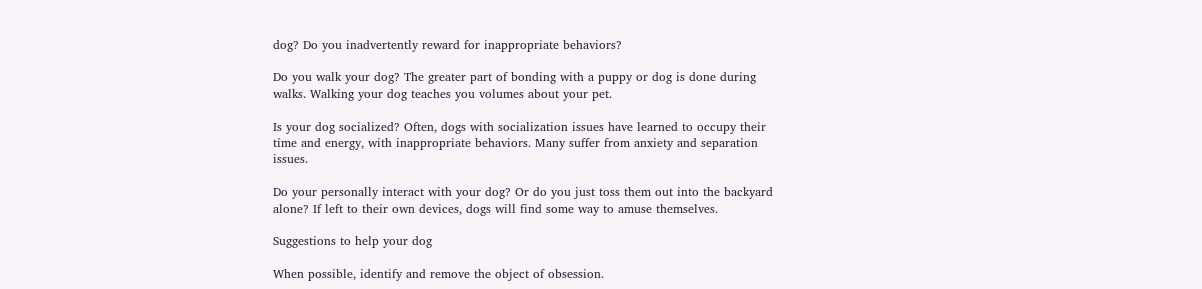dog? Do you inadvertently reward for inappropriate behaviors?

Do you walk your dog? The greater part of bonding with a puppy or dog is done during walks. Walking your dog teaches you volumes about your pet.

Is your dog socialized? Often, dogs with socialization issues have learned to occupy their time and energy, with inappropriate behaviors. Many suffer from anxiety and separation issues.

Do your personally interact with your dog? Or do you just toss them out into the backyard alone? If left to their own devices, dogs will find some way to amuse themselves.

Suggestions to help your dog

When possible, identify and remove the object of obsession.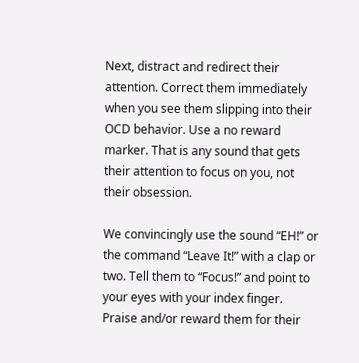Next, distract and redirect their attention. Correct them immediately when you see them slipping into their OCD behavior. Use a no reward marker. That is any sound that gets their attention to focus on you, not their obsession.

We convincingly use the sound “EH!” or the command “Leave It!” with a clap or two. Tell them to “Focus!” and point to your eyes with your index finger. Praise and/or reward them for their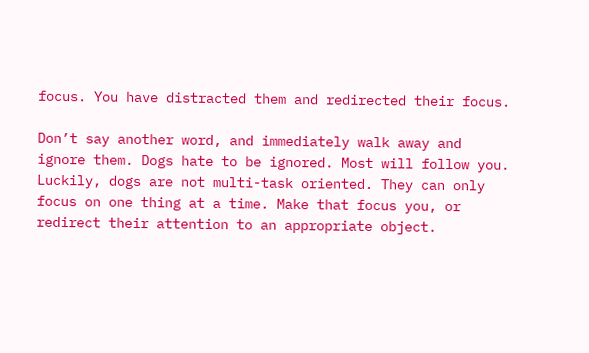focus. You have distracted them and redirected their focus.

Don’t say another word, and immediately walk away and ignore them. Dogs hate to be ignored. Most will follow you. Luckily, dogs are not multi-task oriented. They can only focus on one thing at a time. Make that focus you, or redirect their attention to an appropriate object.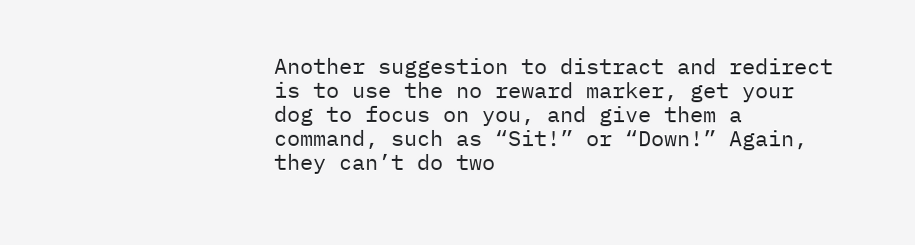Another suggestion to distract and redirect is to use the no reward marker, get your dog to focus on you, and give them a command, such as “Sit!” or “Down!” Again, they can’t do two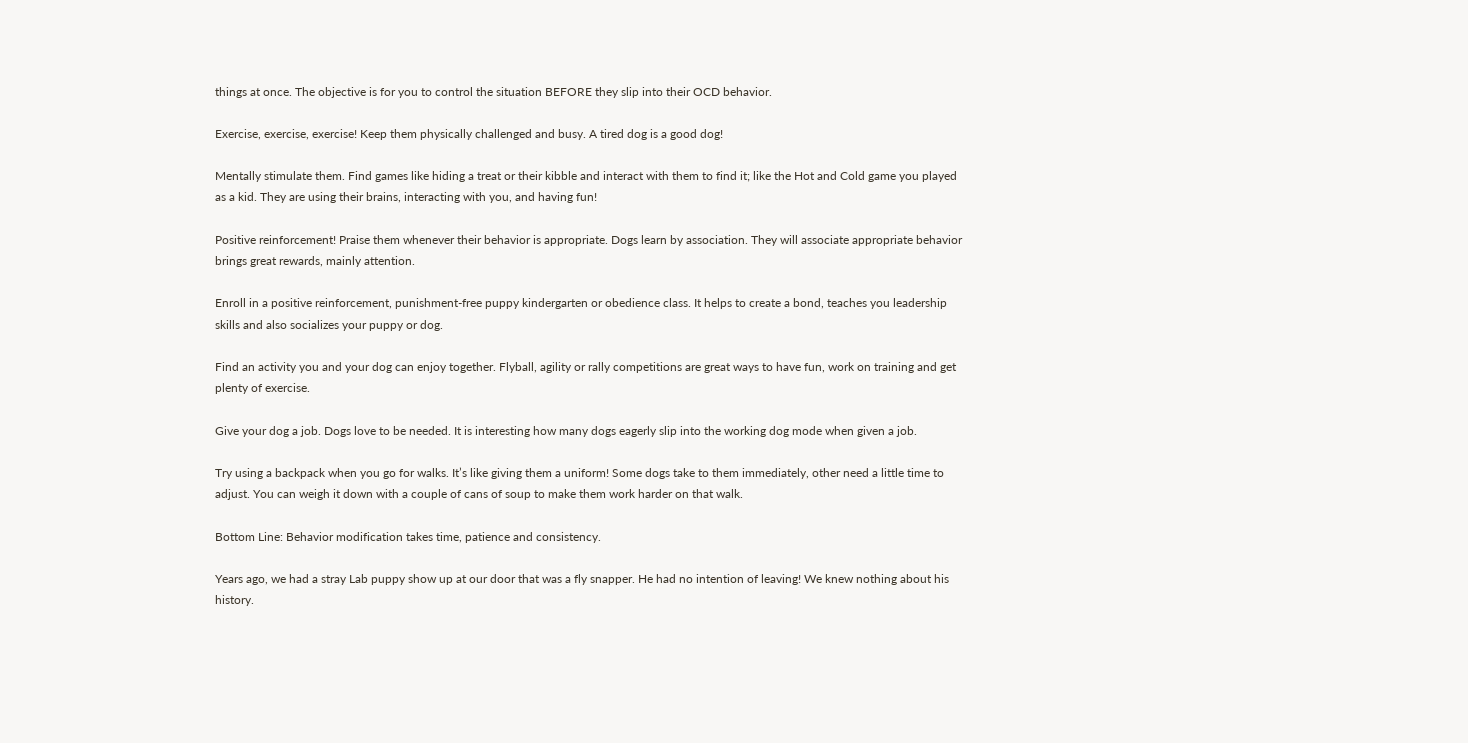things at once. The objective is for you to control the situation BEFORE they slip into their OCD behavior.

Exercise, exercise, exercise! Keep them physically challenged and busy. A tired dog is a good dog!

Mentally stimulate them. Find games like hiding a treat or their kibble and interact with them to find it; like the Hot and Cold game you played as a kid. They are using their brains, interacting with you, and having fun!

Positive reinforcement! Praise them whenever their behavior is appropriate. Dogs learn by association. They will associate appropriate behavior brings great rewards, mainly attention.

Enroll in a positive reinforcement, punishment-free puppy kindergarten or obedience class. It helps to create a bond, teaches you leadership skills and also socializes your puppy or dog.

Find an activity you and your dog can enjoy together. Flyball, agility or rally competitions are great ways to have fun, work on training and get plenty of exercise.

Give your dog a job. Dogs love to be needed. It is interesting how many dogs eagerly slip into the working dog mode when given a job.

Try using a backpack when you go for walks. It’s like giving them a uniform! Some dogs take to them immediately, other need a little time to adjust. You can weigh it down with a couple of cans of soup to make them work harder on that walk.

Bottom Line: Behavior modification takes time, patience and consistency.

Years ago, we had a stray Lab puppy show up at our door that was a fly snapper. He had no intention of leaving! We knew nothing about his history.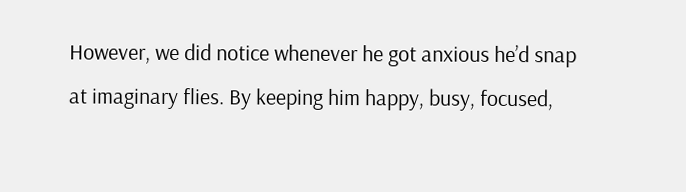However, we did notice whenever he got anxious he’d snap at imaginary flies. By keeping him happy, busy, focused,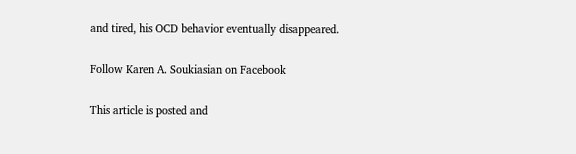and tired, his OCD behavior eventually disappeared.

Follow Karen A. Soukiasian on Facebook

This article is posted and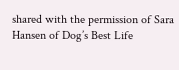shared with the permission of Sara Hansen of Dog’s Best Life